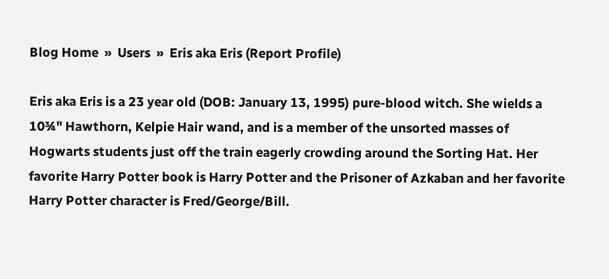Blog Home  »  Users  »  Eris aka Eris (Report Profile)

Eris aka Eris is a 23 year old (DOB: January 13, 1995) pure-blood witch. She wields a 10¾" Hawthorn, Kelpie Hair wand, and is a member of the unsorted masses of Hogwarts students just off the train eagerly crowding around the Sorting Hat. Her favorite Harry Potter book is Harry Potter and the Prisoner of Azkaban and her favorite Harry Potter character is Fred/George/Bill.